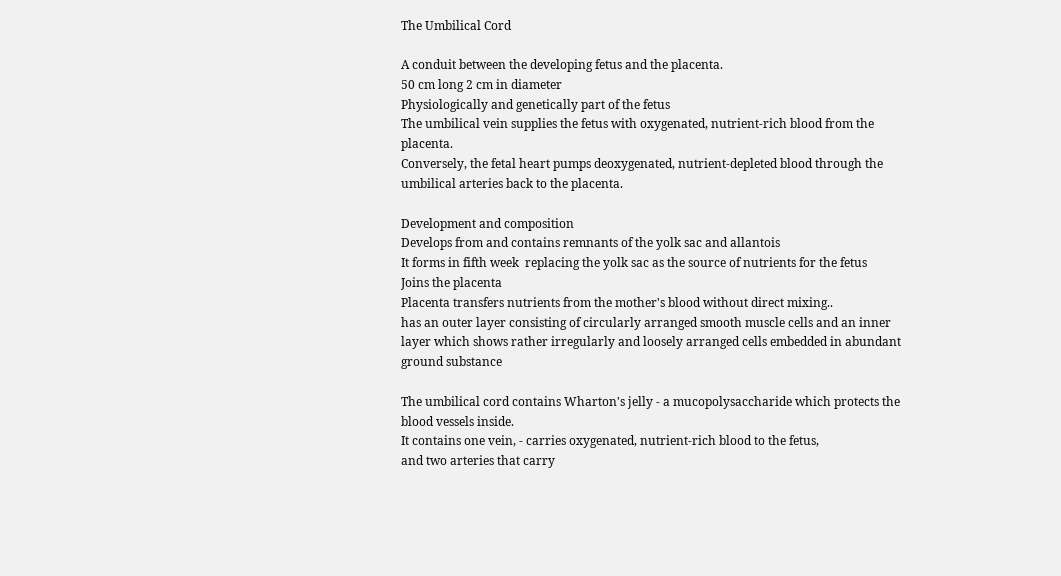The Umbilical Cord

A conduit between the developing fetus and the placenta.
50 cm long 2 cm in diameter
Physiologically and genetically part of the fetus
The umbilical vein supplies the fetus with oxygenated, nutrient-rich blood from the placenta.
Conversely, the fetal heart pumps deoxygenated, nutrient-depleted blood through the umbilical arteries back to the placenta.

Development and composition
Develops from and contains remnants of the yolk sac and allantois
It forms in fifth week  replacing the yolk sac as the source of nutrients for the fetus
Joins the placenta
Placenta transfers nutrients from the mother's blood without direct mixing..
has an outer layer consisting of circularly arranged smooth muscle cells and an inner layer which shows rather irregularly and loosely arranged cells embedded in abundant ground substance

The umbilical cord contains Wharton's jelly - a mucopolysaccharide which protects the blood vessels inside.
It contains one vein, - carries oxygenated, nutrient-rich blood to the fetus,
and two arteries that carry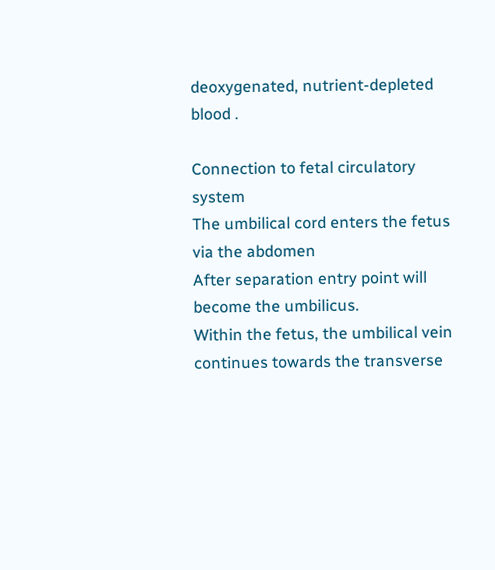deoxygenated, nutrient-depleted blood .

Connection to fetal circulatory system
The umbilical cord enters the fetus via the abdomen
After separation entry point will become the umbilicus.
Within the fetus, the umbilical vein continues towards the transverse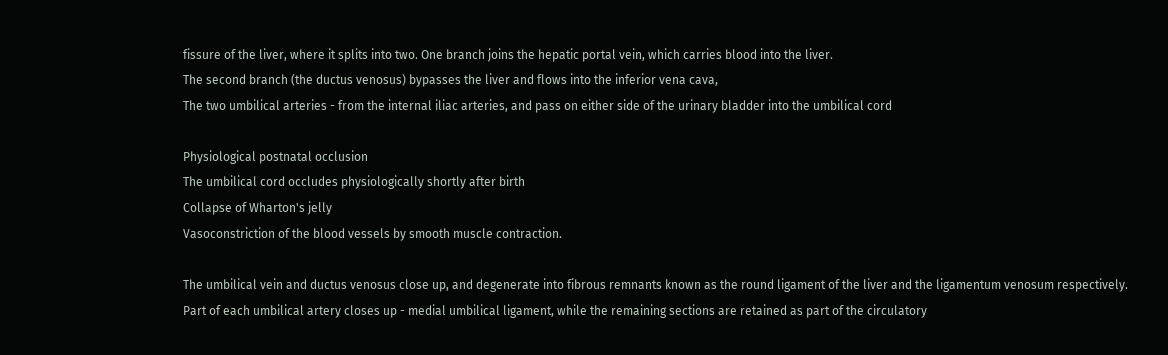fissure of the liver, where it splits into two. One branch joins the hepatic portal vein, which carries blood into the liver.
The second branch (the ductus venosus) bypasses the liver and flows into the inferior vena cava,
The two umbilical arteries - from the internal iliac arteries, and pass on either side of the urinary bladder into the umbilical cord

Physiological postnatal occlusion
The umbilical cord occludes physiologically shortly after birth
Collapse of Wharton's jelly
Vasoconstriction of the blood vessels by smooth muscle contraction.

The umbilical vein and ductus venosus close up, and degenerate into fibrous remnants known as the round ligament of the liver and the ligamentum venosum respectively.
Part of each umbilical artery closes up - medial umbilical ligament, while the remaining sections are retained as part of the circulatory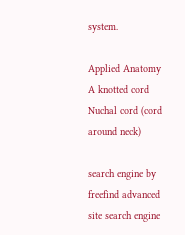system.

Applied Anatomy
A knotted cord
Nuchal cord (cord around neck)

search engine by freefind advanced
site search engine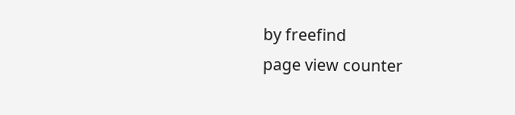by freefind
page view counter